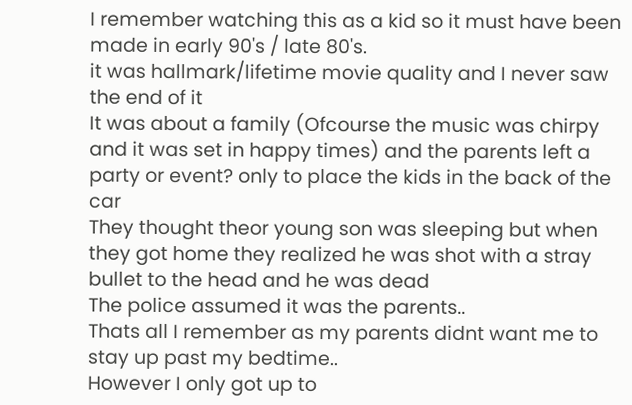I remember watching this as a kid so it must have been made in early 90's / late 80's.
it was hallmark/lifetime movie quality and I never saw the end of it
It was about a family (Ofcourse the music was chirpy and it was set in happy times) and the parents left a party or event? only to place the kids in the back of the car
They thought theor young son was sleeping but when they got home they realized he was shot with a stray bullet to the head and he was dead
The police assumed it was the parents..
Thats all I remember as my parents didnt want me to stay up past my bedtime..
However I only got up to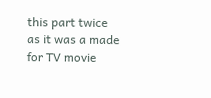this part twice as it was a made for TV movie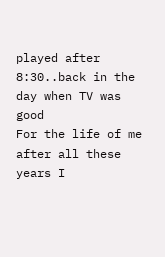played after 8:30..back in the day when TV was good
For the life of me after all these years I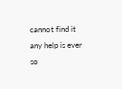cannot find it
any help is ever so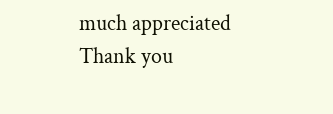much appreciated
Thank you